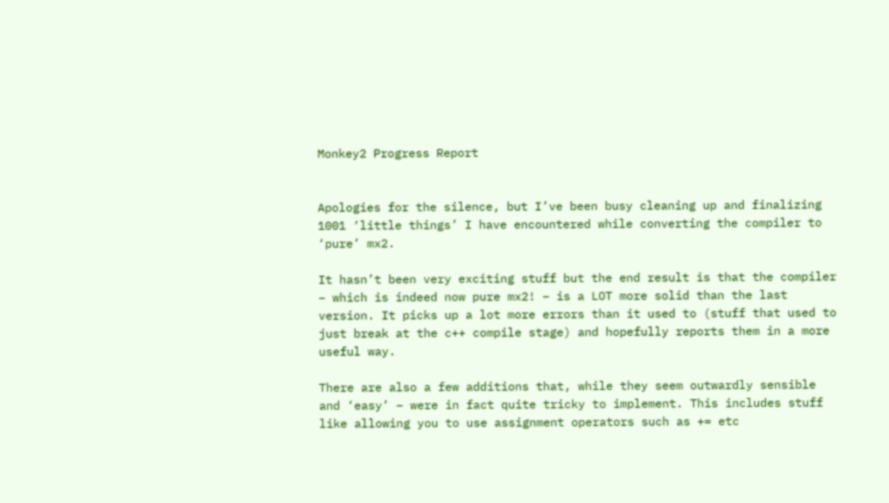Monkey2 Progress Report


Apologies for the silence, but I’ve been busy cleaning up and finalizing 1001 ‘little things’ I have encountered while converting the compiler to ‘pure’ mx2.

It hasn’t been very exciting stuff but the end result is that the compiler – which is indeed now pure mx2! – is a LOT more solid than the last version. It picks up a lot more errors than it used to (stuff that used to just break at the c++ compile stage) and hopefully reports them in a more useful way.

There are also a few additions that, while they seem outwardly sensible and ‘easy’ – were in fact quite tricky to implement. This includes stuff like allowing you to use assignment operators such as += etc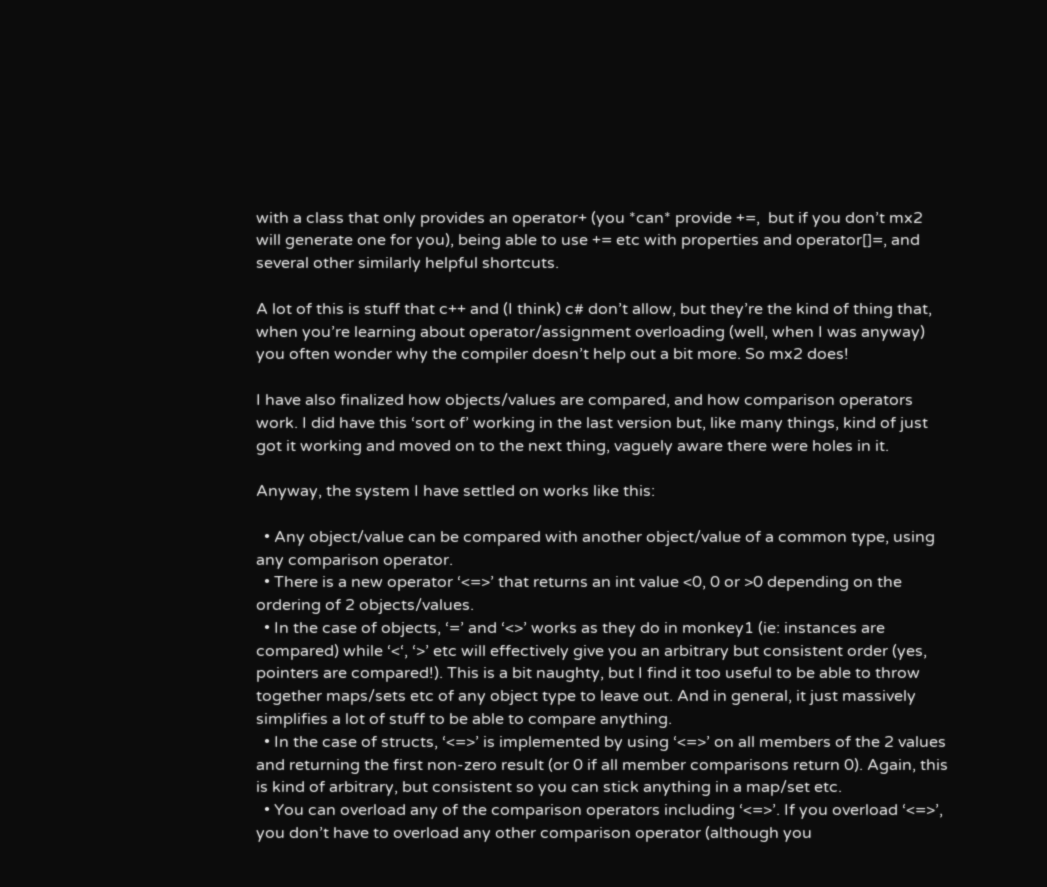with a class that only provides an operator+ (you *can* provide +=,  but if you don’t mx2 will generate one for you), being able to use += etc with properties and operator[]=, and several other similarly helpful shortcuts.

A lot of this is stuff that c++ and (I think) c# don’t allow, but they’re the kind of thing that, when you’re learning about operator/assignment overloading (well, when I was anyway) you often wonder why the compiler doesn’t help out a bit more. So mx2 does!

I have also finalized how objects/values are compared, and how comparison operators work. I did have this ‘sort of’ working in the last version but, like many things, kind of just got it working and moved on to the next thing, vaguely aware there were holes in it.

Anyway, the system I have settled on works like this:

  • Any object/value can be compared with another object/value of a common type, using any comparison operator.
  • There is a new operator ‘<=>’ that returns an int value <0, 0 or >0 depending on the ordering of 2 objects/values.
  • In the case of objects, ‘=’ and ‘<>’ works as they do in monkey1 (ie: instances are compared) while ‘<‘, ‘>’ etc will effectively give you an arbitrary but consistent order (yes, pointers are compared!). This is a bit naughty, but I find it too useful to be able to throw together maps/sets etc of any object type to leave out. And in general, it just massively simplifies a lot of stuff to be able to compare anything.
  • In the case of structs, ‘<=>’ is implemented by using ‘<=>’ on all members of the 2 values and returning the first non-zero result (or 0 if all member comparisons return 0). Again, this is kind of arbitrary, but consistent so you can stick anything in a map/set etc.
  • You can overload any of the comparison operators including ‘<=>’. If you overload ‘<=>’, you don’t have to overload any other comparison operator (although you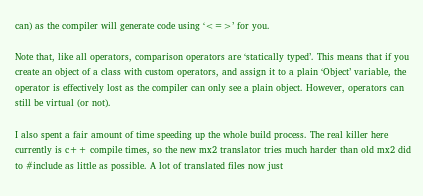can) as the compiler will generate code using ‘<=>’ for you.

Note that, like all operators, comparison operators are ‘statically typed’. This means that if you create an object of a class with custom operators, and assign it to a plain ‘Object’ variable, the operator is effectively lost as the compiler can only see a plain object. However, operators can still be virtual (or not).

I also spent a fair amount of time speeding up the whole build process. The real killer here currently is c++ compile times, so the new mx2 translator tries much harder than old mx2 did to #include as little as possible. A lot of translated files now just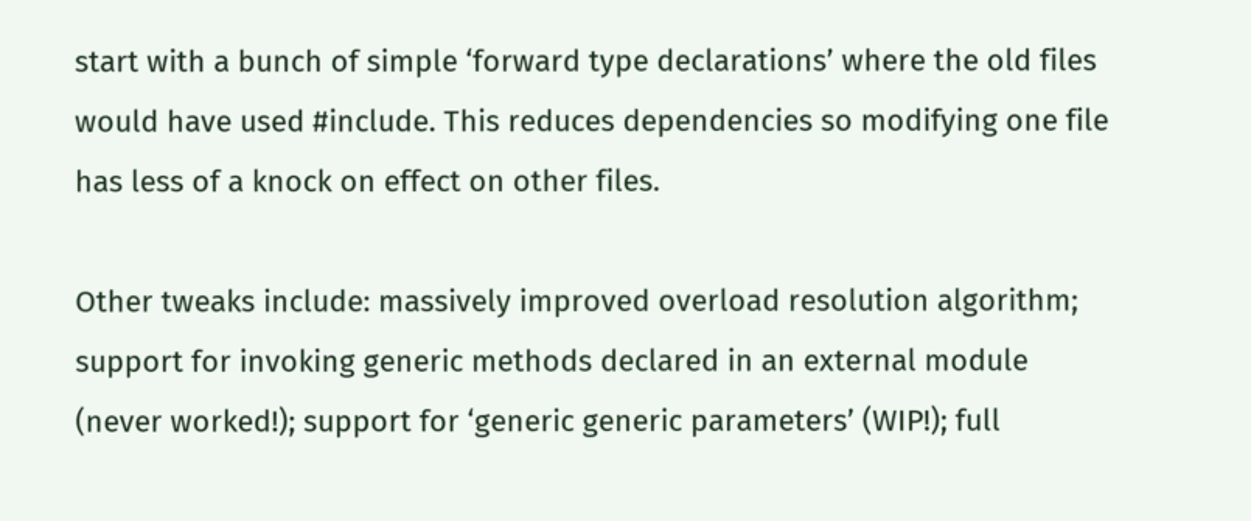start with a bunch of simple ‘forward type declarations’ where the old files would have used #include. This reduces dependencies so modifying one file has less of a knock on effect on other files.

Other tweaks include: massively improved overload resolution algorithm; support for invoking generic methods declared in an external module (never worked!); support for ‘generic generic parameters’ (WIP!); full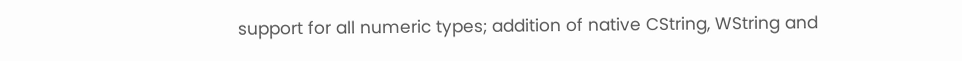support for all numeric types; addition of native CString, WString and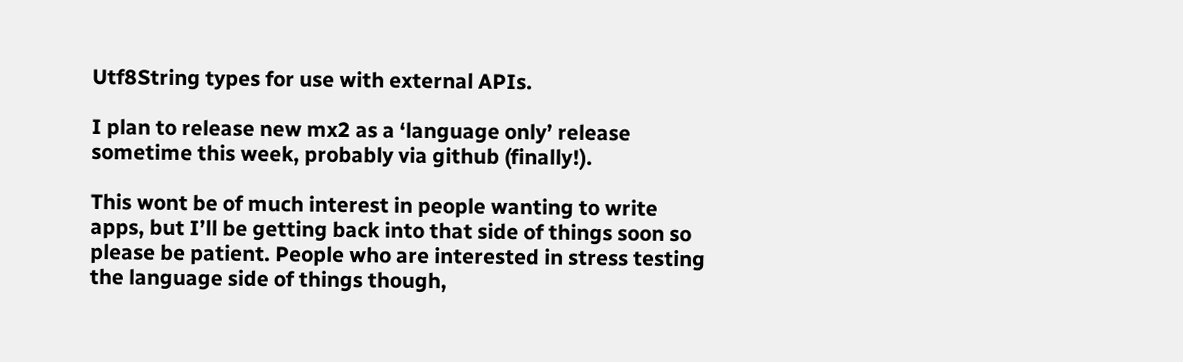Utf8String types for use with external APIs.

I plan to release new mx2 as a ‘language only’ release sometime this week, probably via github (finally!).

This wont be of much interest in people wanting to write apps, but I’ll be getting back into that side of things soon so please be patient. People who are interested in stress testing the language side of things though,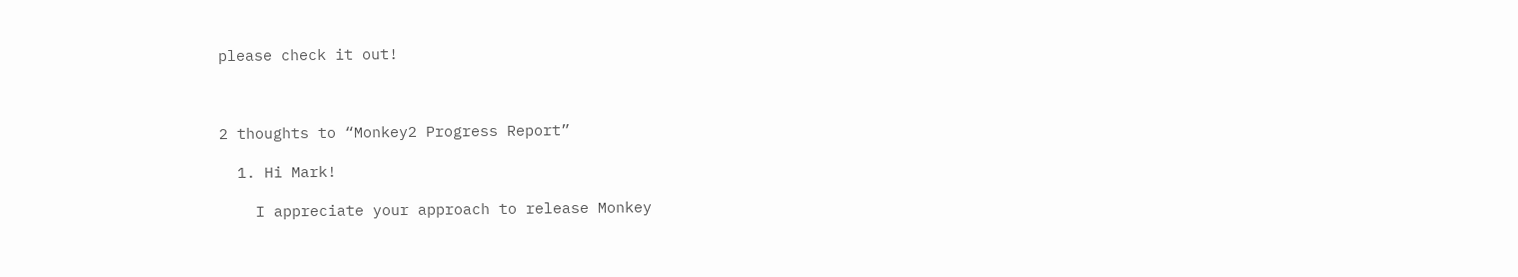please check it out!



2 thoughts to “Monkey2 Progress Report”

  1. Hi Mark!

    I appreciate your approach to release Monkey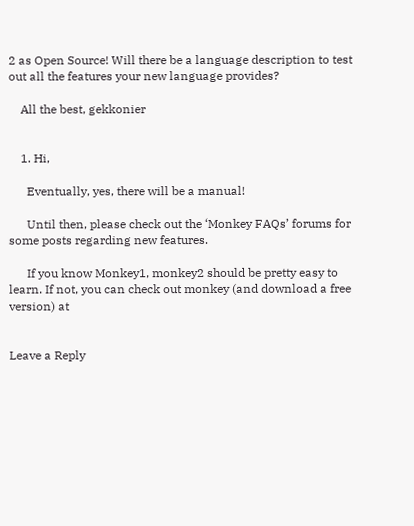2 as Open Source! Will there be a language description to test out all the features your new language provides?

    All the best, gekkonier


    1. Hi,

      Eventually, yes, there will be a manual!

      Until then, please check out the ‘Monkey FAQs’ forums for some posts regarding new features.

      If you know Monkey1, monkey2 should be pretty easy to learn. If not, you can check out monkey (and download a free version) at


Leave a Reply